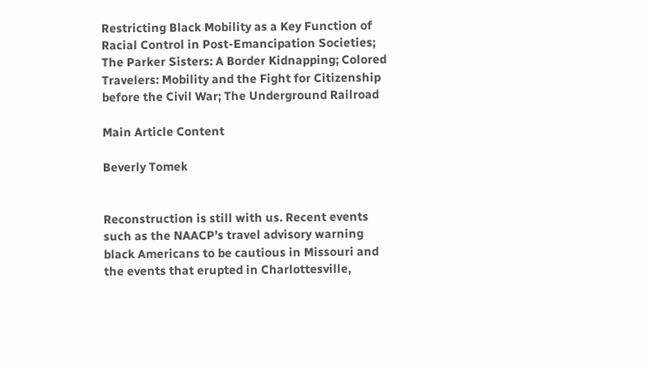Restricting Black Mobility as a Key Function of Racial Control in Post-Emancipation Societies; The Parker Sisters: A Border Kidnapping; Colored Travelers: Mobility and the Fight for Citizenship before the Civil War; The Underground Railroad

Main Article Content

Beverly Tomek


Reconstruction is still with us. Recent events such as the NAACP’s travel advisory warning black Americans to be cautious in Missouri and the events that erupted in Charlottesville,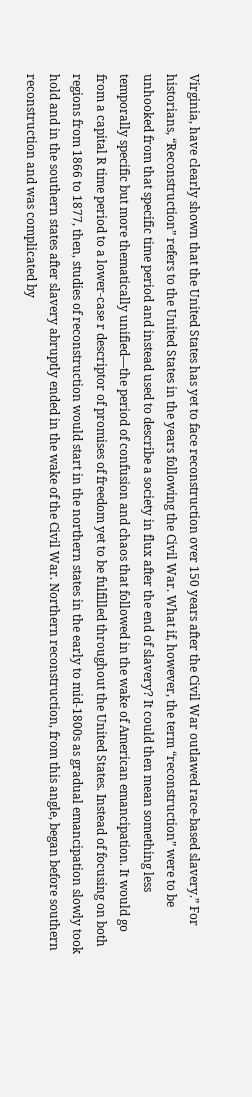Virginia, have clearly shown that the United States has yet to face reconstruction over 150 years after the Civil War outlawed race-based slavery.” For historians, “Reconstruction” refers to the United States in the years following the Civil War. What if, however, the term “reconstruction” were to be unhooked from that specific time period and instead used to describe a society in flux after the end of slavery? It could then mean something less temporally specific but more thematically unified—the period of confusion and chaos that followed in the wake of American emancipation. It would go from a capital R time period to a lower-case r descriptor of promises of freedom yet to be fulfilled throughout the United States. Instead of focusing on both regions from 1866 to 1877, then, studies of reconstruction would start in the northern states in the early to mid-1800s as gradual emancipation slowly took hold and in the southern states after slavery abruptly ended in the wake of the Civil War. Northern reconstruction, from this angle, began before southern reconstruction and was complicated by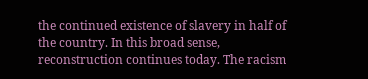the continued existence of slavery in half of the country. In this broad sense, reconstruction continues today. The racism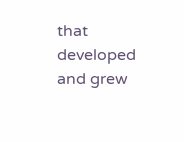that developed and grew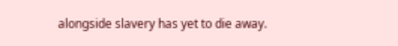alongside slavery has yet to die away.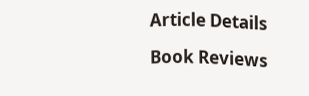Article Details

Book Reviews